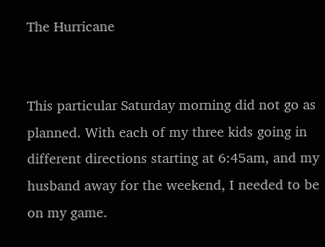The Hurricane


This particular Saturday morning did not go as planned. With each of my three kids going in different directions starting at 6:45am, and my husband away for the weekend, I needed to be on my game.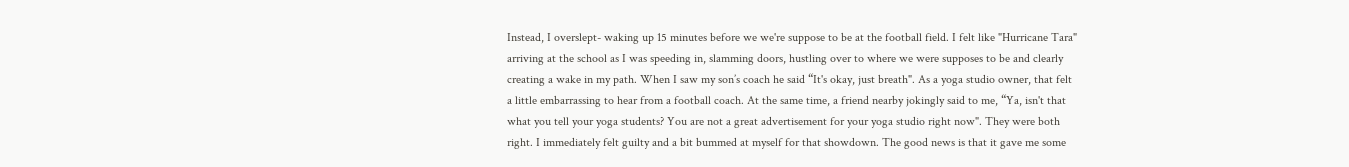Instead, I overslept- waking up 15 minutes before we we're suppose to be at the football field. I felt like "Hurricane Tara" arriving at the school as I was speeding in, slamming doors, hustling over to where we were supposes to be and clearly creating a wake in my path. When I saw my son’s coach he said “It's okay, just breath". As a yoga studio owner, that felt a little embarrassing to hear from a football coach. At the same time, a friend nearby jokingly said to me, “Ya, isn't that what you tell your yoga students? You are not a great advertisement for your yoga studio right now". They were both right. I immediately felt guilty and a bit bummed at myself for that showdown. The good news is that it gave me some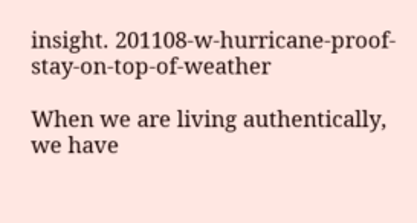insight. 201108-w-hurricane-proof-stay-on-top-of-weather

When we are living authentically, we have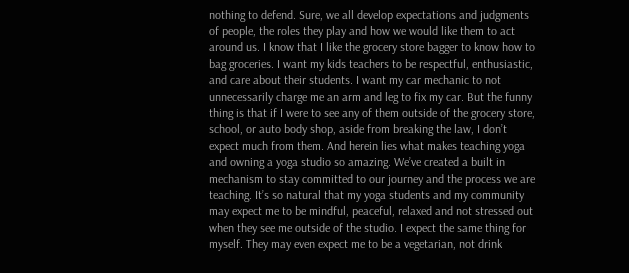nothing to defend. Sure, we all develop expectations and judgments of people, the roles they play and how we would like them to act around us. I know that I like the grocery store bagger to know how to bag groceries. I want my kids teachers to be respectful, enthusiastic, and care about their students. I want my car mechanic to not unnecessarily charge me an arm and leg to fix my car. But the funny thing is that if I were to see any of them outside of the grocery store, school, or auto body shop, aside from breaking the law, I don’t expect much from them. And herein lies what makes teaching yoga and owning a yoga studio so amazing. We’ve created a built in mechanism to stay committed to our journey and the process we are teaching. It’s so natural that my yoga students and my community may expect me to be mindful, peaceful, relaxed and not stressed out when they see me outside of the studio. I expect the same thing for myself. They may even expect me to be a vegetarian, not drink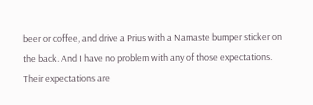beer or coffee, and drive a Prius with a Namaste bumper sticker on the back. And I have no problem with any of those expectations. Their expectations are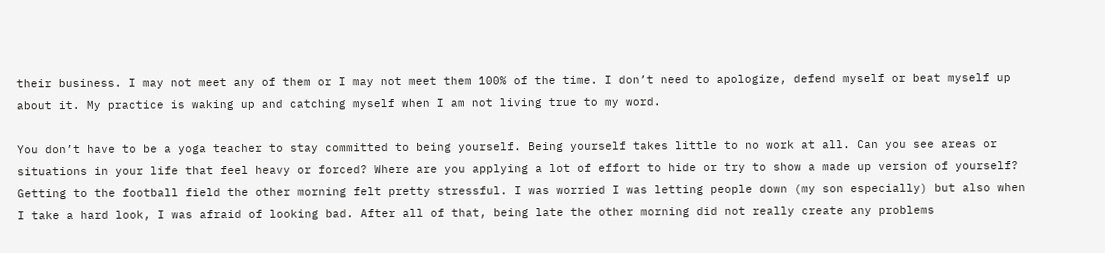their business. I may not meet any of them or I may not meet them 100% of the time. I don’t need to apologize, defend myself or beat myself up about it. My practice is waking up and catching myself when I am not living true to my word.

You don’t have to be a yoga teacher to stay committed to being yourself. Being yourself takes little to no work at all. Can you see areas or situations in your life that feel heavy or forced? Where are you applying a lot of effort to hide or try to show a made up version of yourself? Getting to the football field the other morning felt pretty stressful. I was worried I was letting people down (my son especially) but also when I take a hard look, I was afraid of looking bad. After all of that, being late the other morning did not really create any problems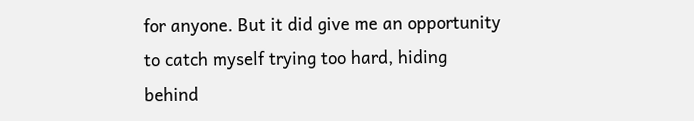for anyone. But it did give me an opportunity to catch myself trying too hard, hiding behind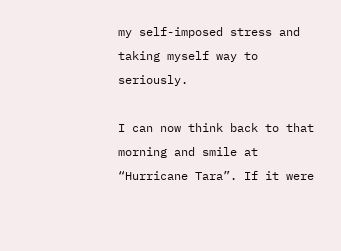my self-imposed stress and taking myself way to seriously.

I can now think back to that morning and smile at “Hurricane Tara”. If it were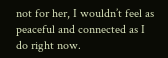not for her, I wouldn’t feel as peaceful and connected as I do right now.